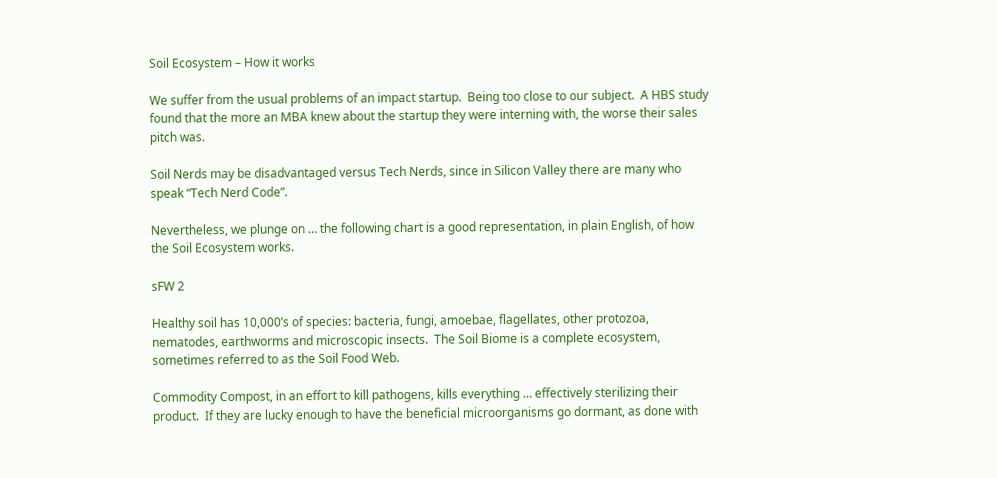Soil Ecosystem – How it works

We suffer from the usual problems of an impact startup.  Being too close to our subject.  A HBS study found that the more an MBA knew about the startup they were interning with, the worse their sales pitch was.

Soil Nerds may be disadvantaged versus Tech Nerds, since in Silicon Valley there are many who speak “Tech Nerd Code”.

Nevertheless, we plunge on … the following chart is a good representation, in plain English, of how the Soil Ecosystem works.

sFW 2

Healthy soil has 10,000’s of species: bacteria, fungi, amoebae, flagellates, other protozoa, nematodes, earthworms and microscopic insects.  The Soil Biome is a complete ecosystem, sometimes referred to as the Soil Food Web.

Commodity Compost, in an effort to kill pathogens, kills everything … effectively sterilizing their product.  If they are lucky enough to have the beneficial microorganisms go dormant, as done with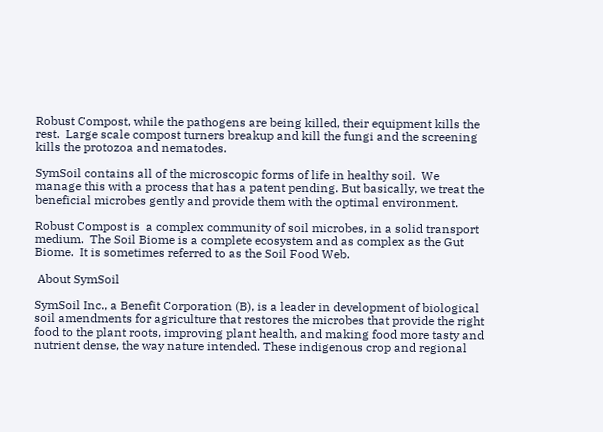Robust Compost, while the pathogens are being killed, their equipment kills the rest.  Large scale compost turners breakup and kill the fungi and the screening kills the protozoa and nematodes.

SymSoil contains all of the microscopic forms of life in healthy soil.  We manage this with a process that has a patent pending. But basically, we treat the beneficial microbes gently and provide them with the optimal environment.

Robust Compost is  a complex community of soil microbes, in a solid transport medium.  The Soil Biome is a complete ecosystem and as complex as the Gut Biome.  It is sometimes referred to as the Soil Food Web.

 About SymSoil

SymSoil Inc., a Benefit Corporation (B), is a leader in development of biological soil amendments for agriculture that restores the microbes that provide the right food to the plant roots, improving plant health, and making food more tasty and nutrient dense, the way nature intended. These indigenous crop and regional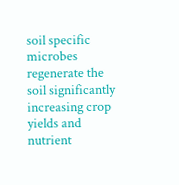soil specific microbes regenerate the soil significantly increasing crop yields and nutrient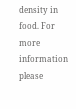density in food. For more information please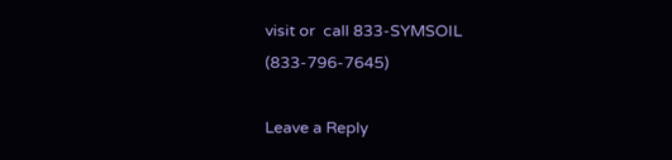visit or  call 833-SYMSOIL (833-796-7645)

Leave a Reply